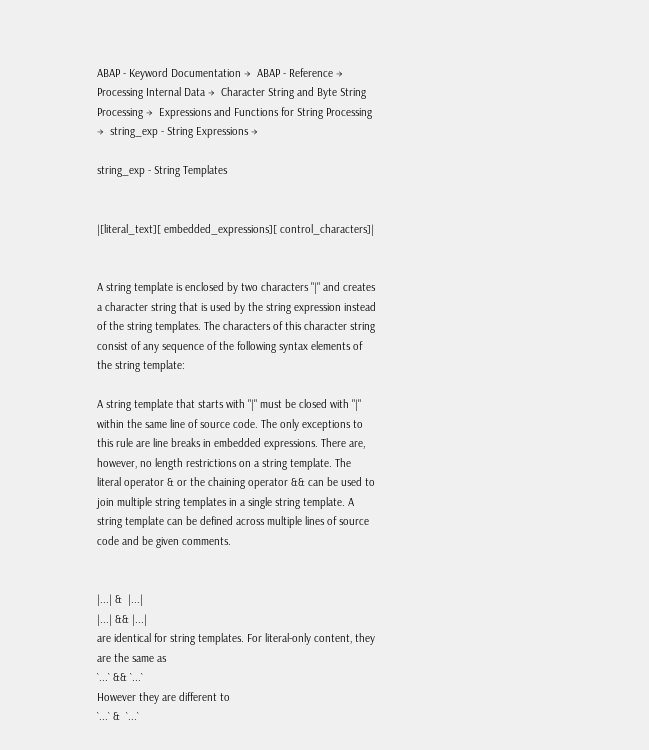ABAP - Keyword Documentation →  ABAP - Reference →  Processing Internal Data →  Character String and Byte String Processing →  Expressions and Functions for String Processing →  string_exp - String Expressions →

string_exp - String Templates


|[literal_text][ embedded_expressions][ control_characters]|


A string template is enclosed by two characters "|" and creates a character string that is used by the string expression instead of the string templates. The characters of this character string consist of any sequence of the following syntax elements of the string template:

A string template that starts with "|" must be closed with "|" within the same line of source code. The only exceptions to this rule are line breaks in embedded expressions. There are, however, no length restrictions on a string template. The literal operator & or the chaining operator && can be used to join multiple string templates in a single string template. A string template can be defined across multiple lines of source code and be given comments.


|...| &  |...|
|...| && |...|
are identical for string templates. For literal-only content, they are the same as
`...` && `...`
However they are different to
`...` &  `...`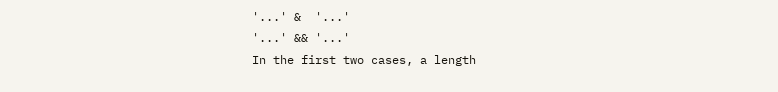'...' &  '...'
'...' && '...'
In the first two cases, a length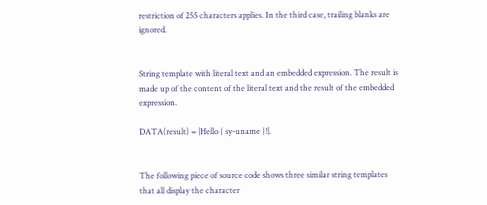restriction of 255 characters applies. In the third case, trailing blanks are ignored.


String template with literal text and an embedded expression. The result is made up of the content of the literal text and the result of the embedded expression.

DATA(result) = |Hello { sy-uname }!|.


The following piece of source code shows three similar string templates that all display the character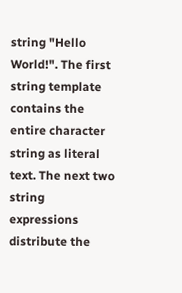string "Hello World!". The first string template contains the entire character string as literal text. The next two string expressions distribute the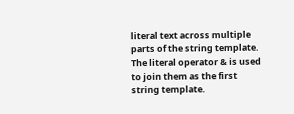literal text across multiple parts of the string template. The literal operator & is used to join them as the first string template.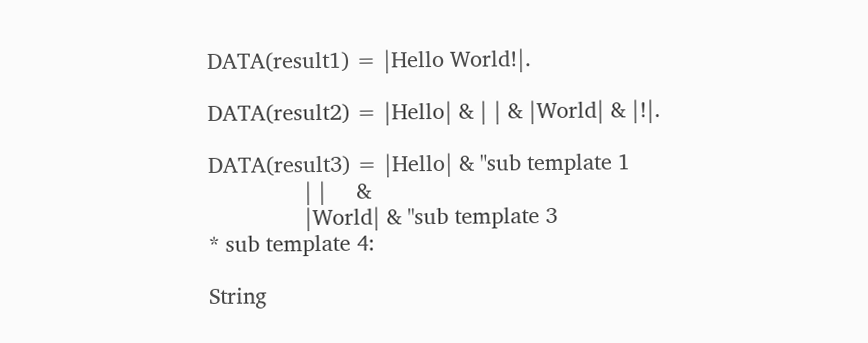DATA(result1) = |Hello World!|.

DATA(result2) = |Hello| & | | & |World| & |!|.

DATA(result3) = |Hello| & "sub template 1
                | |     &
                |World| & "sub template 3
* sub template 4:

String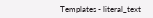Templates - literal_text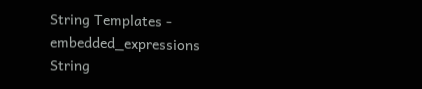String Templates - embedded_expressions
String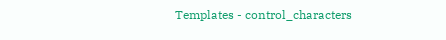Templates - control_characters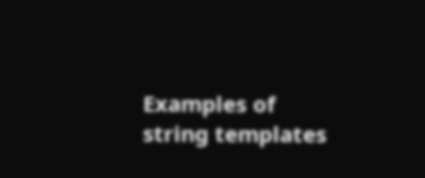Examples of string templates